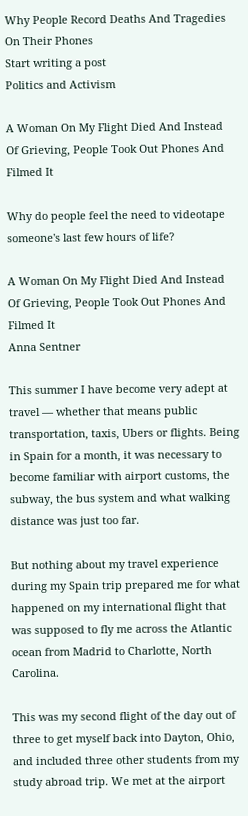Why People Record Deaths And Tragedies On Their Phones
Start writing a post
Politics and Activism

A Woman On My Flight Died And Instead Of Grieving, People Took Out Phones And Filmed It

Why do people feel the need to videotape someone's last few hours of life?

A Woman On My Flight Died And Instead Of Grieving, People Took Out Phones And Filmed It
Anna Sentner

This summer I have become very adept at travel — whether that means public transportation, taxis, Ubers or flights. Being in Spain for a month, it was necessary to become familiar with airport customs, the subway, the bus system and what walking distance was just too far.

But nothing about my travel experience during my Spain trip prepared me for what happened on my international flight that was supposed to fly me across the Atlantic ocean from Madrid to Charlotte, North Carolina.

This was my second flight of the day out of three to get myself back into Dayton, Ohio, and included three other students from my study abroad trip. We met at the airport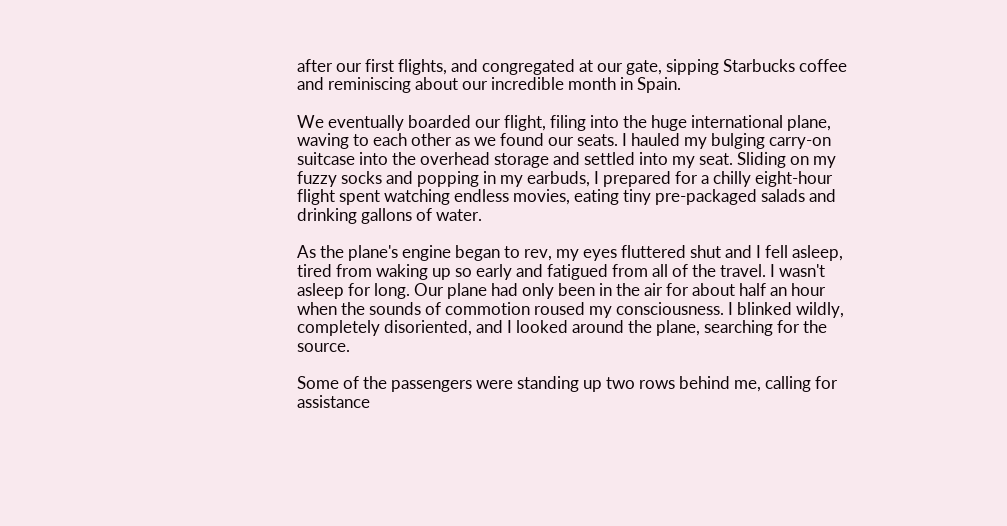after our first flights, and congregated at our gate, sipping Starbucks coffee and reminiscing about our incredible month in Spain.

We eventually boarded our flight, filing into the huge international plane, waving to each other as we found our seats. I hauled my bulging carry-on suitcase into the overhead storage and settled into my seat. Sliding on my fuzzy socks and popping in my earbuds, I prepared for a chilly eight-hour flight spent watching endless movies, eating tiny pre-packaged salads and drinking gallons of water.

As the plane's engine began to rev, my eyes fluttered shut and I fell asleep, tired from waking up so early and fatigued from all of the travel. I wasn't asleep for long. Our plane had only been in the air for about half an hour when the sounds of commotion roused my consciousness. I blinked wildly, completely disoriented, and I looked around the plane, searching for the source.

Some of the passengers were standing up two rows behind me, calling for assistance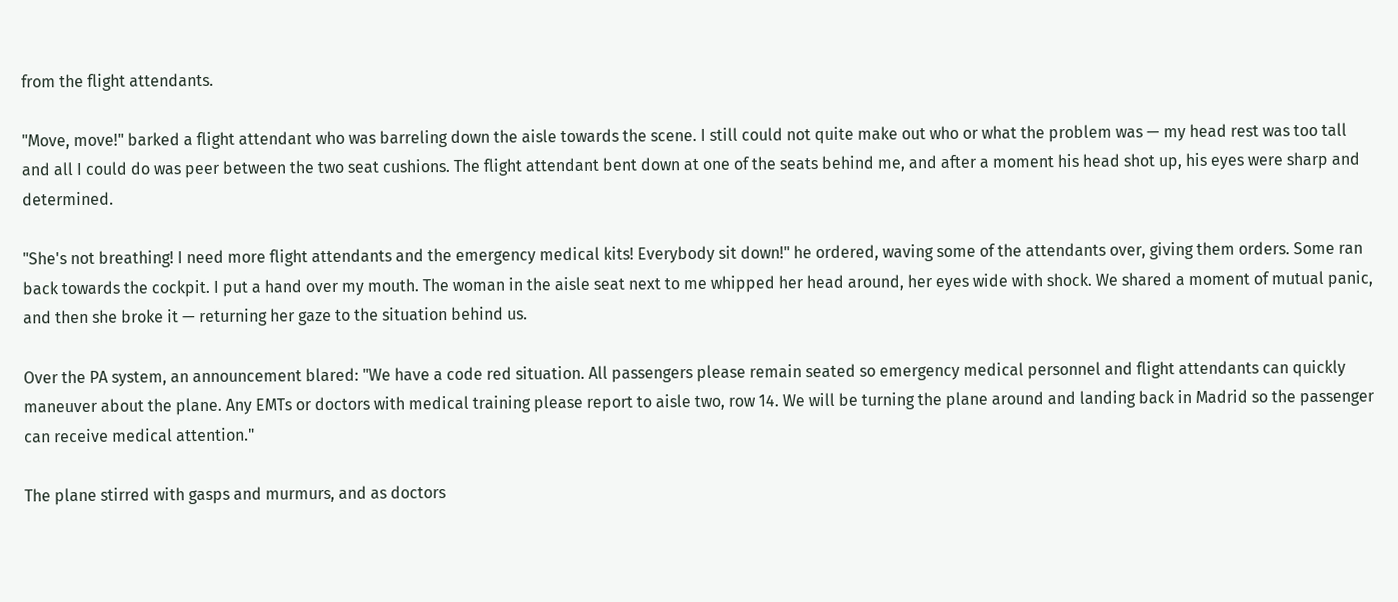from the flight attendants.

"Move, move!" barked a flight attendant who was barreling down the aisle towards the scene. I still could not quite make out who or what the problem was — my head rest was too tall and all I could do was peer between the two seat cushions. The flight attendant bent down at one of the seats behind me, and after a moment his head shot up, his eyes were sharp and determined.

"She's not breathing! I need more flight attendants and the emergency medical kits! Everybody sit down!" he ordered, waving some of the attendants over, giving them orders. Some ran back towards the cockpit. I put a hand over my mouth. The woman in the aisle seat next to me whipped her head around, her eyes wide with shock. We shared a moment of mutual panic, and then she broke it — returning her gaze to the situation behind us.

Over the PA system, an announcement blared: "We have a code red situation. All passengers please remain seated so emergency medical personnel and flight attendants can quickly maneuver about the plane. Any EMTs or doctors with medical training please report to aisle two, row 14. We will be turning the plane around and landing back in Madrid so the passenger can receive medical attention."

The plane stirred with gasps and murmurs, and as doctors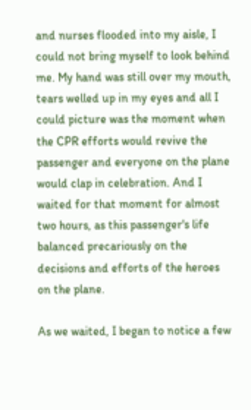and nurses flooded into my aisle, I could not bring myself to look behind me. My hand was still over my mouth, tears welled up in my eyes and all I could picture was the moment when the CPR efforts would revive the passenger and everyone on the plane would clap in celebration. And I waited for that moment for almost two hours, as this passenger's life balanced precariously on the decisions and efforts of the heroes on the plane.

As we waited, I began to notice a few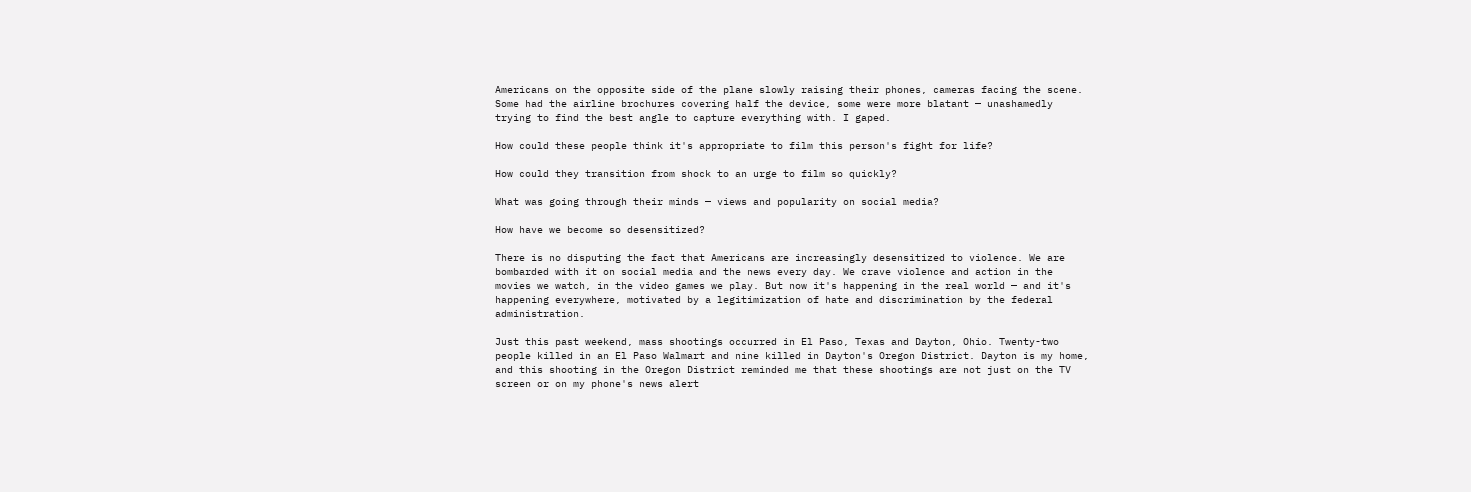Americans on the opposite side of the plane slowly raising their phones, cameras facing the scene. Some had the airline brochures covering half the device, some were more blatant — unashamedly trying to find the best angle to capture everything with. I gaped.

How could these people think it's appropriate to film this person's fight for life?

How could they transition from shock to an urge to film so quickly?

What was going through their minds — views and popularity on social media?

How have we become so desensitized?

There is no disputing the fact that Americans are increasingly desensitized to violence. We are bombarded with it on social media and the news every day. We crave violence and action in the movies we watch, in the video games we play. But now it's happening in the real world — and it's happening everywhere, motivated by a legitimization of hate and discrimination by the federal administration.

Just this past weekend, mass shootings occurred in El Paso, Texas and Dayton, Ohio. Twenty-two people killed in an El Paso Walmart and nine killed in Dayton's Oregon District. Dayton is my home, and this shooting in the Oregon District reminded me that these shootings are not just on the TV screen or on my phone's news alert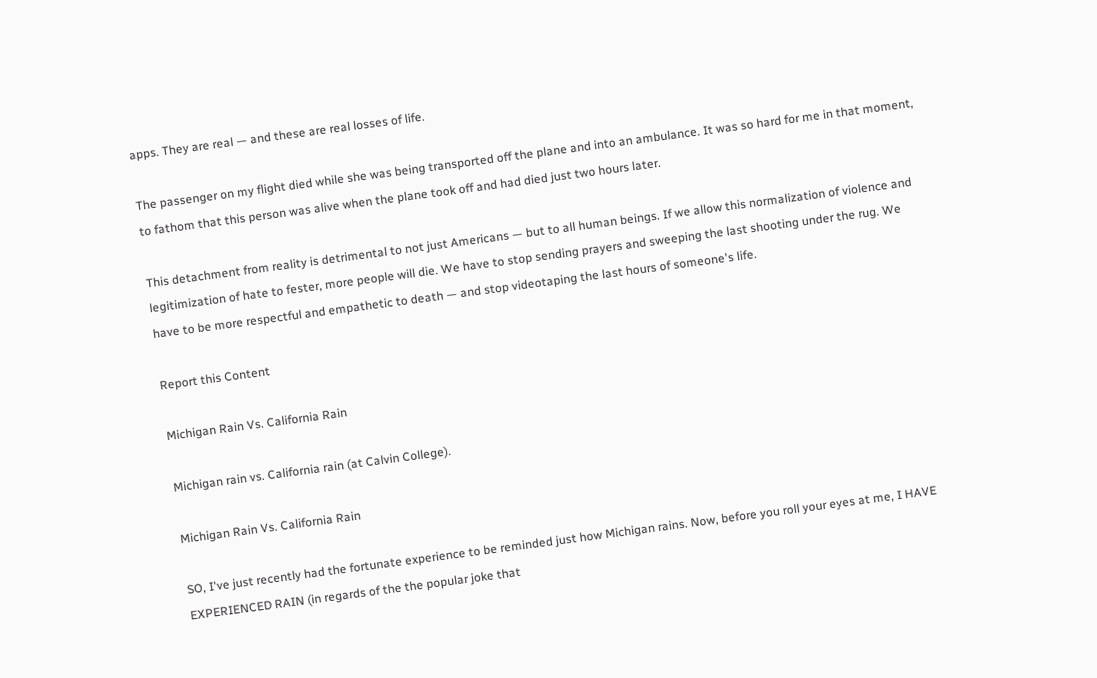apps. They are real — and these are real losses of life.

The passenger on my flight died while she was being transported off the plane and into an ambulance. It was so hard for me in that moment, to fathom that this person was alive when the plane took off and had died just two hours later.

This detachment from reality is detrimental to not just Americans — but to all human beings. If we allow this normalization of violence and legitimization of hate to fester, more people will die. We have to stop sending prayers and sweeping the last shooting under the rug. We have to be more respectful and empathetic to death — and stop videotaping the last hours of someone's life.

Report this Content

Michigan Rain Vs. California Rain

Michigan rain vs. California rain (at Calvin College).

Michigan Rain Vs. California Rain

SO, I've just recently had the fortunate experience to be reminded just how Michigan rains. Now, before you roll your eyes at me, I HAVE EXPERIENCED RAIN (in regards of the the popular joke that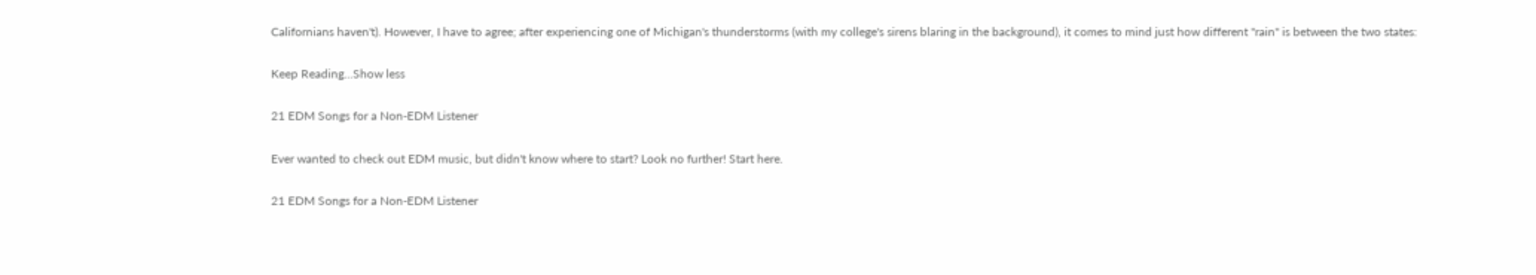Californians haven't). However, I have to agree; after experiencing one of Michigan's thunderstorms (with my college's sirens blaring in the background), it comes to mind just how different "rain" is between the two states:

Keep Reading...Show less

21 EDM Songs for a Non-EDM Listener

Ever wanted to check out EDM music, but didn't know where to start? Look no further! Start here.

21 EDM Songs for a Non-EDM Listener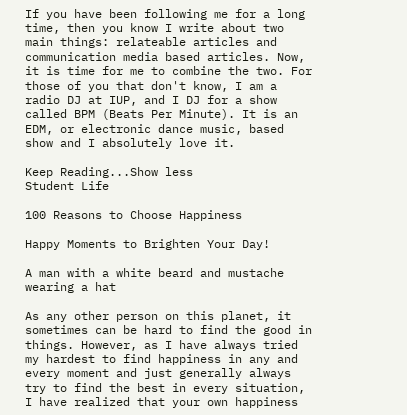If you have been following me for a long time, then you know I write about two main things: relateable articles and communication media based articles. Now, it is time for me to combine the two. For those of you that don't know, I am a radio DJ at IUP, and I DJ for a show called BPM (Beats Per Minute). It is an EDM, or electronic dance music, based show and I absolutely love it.

Keep Reading...Show less
Student Life

100 Reasons to Choose Happiness

Happy Moments to Brighten Your Day!

A man with a white beard and mustache wearing a hat

As any other person on this planet, it sometimes can be hard to find the good in things. However, as I have always tried my hardest to find happiness in any and every moment and just generally always try to find the best in every situation, I have realized that your own happiness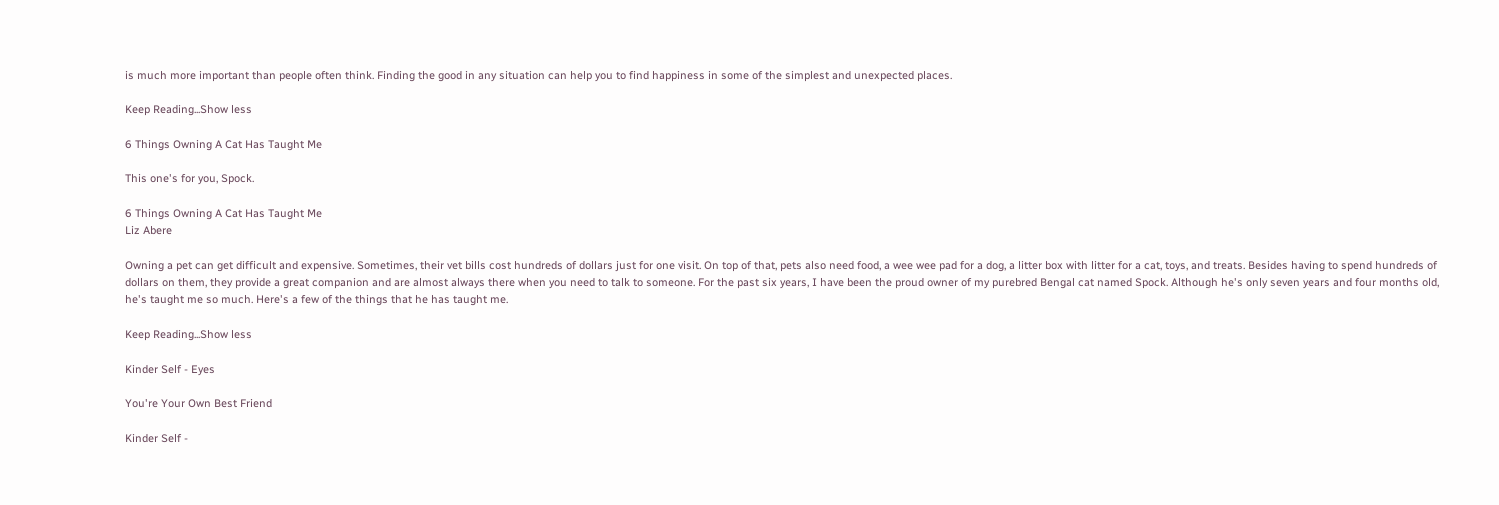is much more important than people often think. Finding the good in any situation can help you to find happiness in some of the simplest and unexpected places.

Keep Reading...Show less

6 Things Owning A Cat Has Taught Me

This one's for you, Spock.

6 Things Owning A Cat Has Taught Me
Liz Abere

Owning a pet can get difficult and expensive. Sometimes, their vet bills cost hundreds of dollars just for one visit. On top of that, pets also need food, a wee wee pad for a dog, a litter box with litter for a cat, toys, and treats. Besides having to spend hundreds of dollars on them, they provide a great companion and are almost always there when you need to talk to someone. For the past six years, I have been the proud owner of my purebred Bengal cat named Spock. Although he's only seven years and four months old, he's taught me so much. Here's a few of the things that he has taught me.

Keep Reading...Show less

Kinder Self - Eyes

You're Your Own Best Friend

Kinder Self -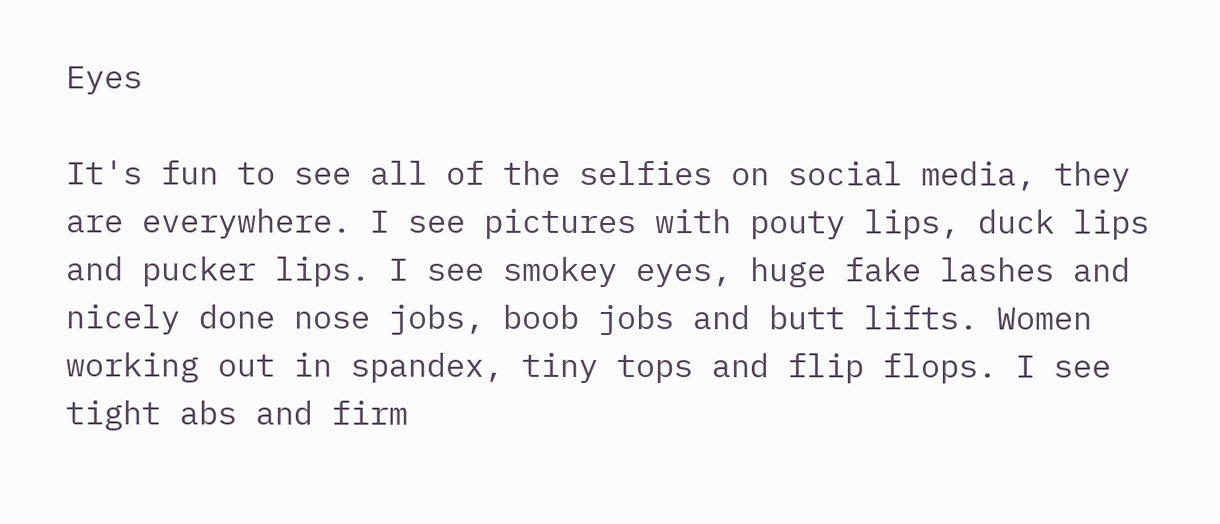Eyes

It's fun to see all of the selfies on social media, they are everywhere. I see pictures with pouty lips, duck lips and pucker lips. I see smokey eyes, huge fake lashes and nicely done nose jobs, boob jobs and butt lifts. Women working out in spandex, tiny tops and flip flops. I see tight abs and firm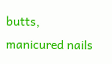butts, manicured nails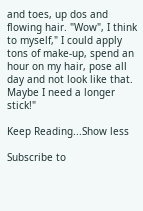and toes, up dos and flowing hair. "Wow", I think to myself," I could apply tons of make-up, spend an hour on my hair, pose all day and not look like that. Maybe I need a longer stick!"

Keep Reading...Show less

Subscribe to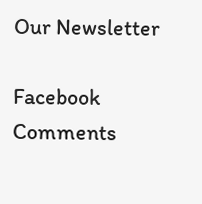Our Newsletter

Facebook Comments